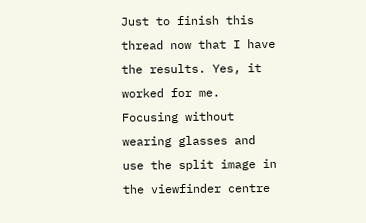Just to finish this thread now that I have the results. Yes, it worked for me. Focusing without wearing glasses and use the split image in the viewfinder centre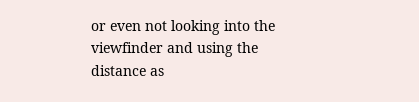or even not looking into the viewfinder and using the distance as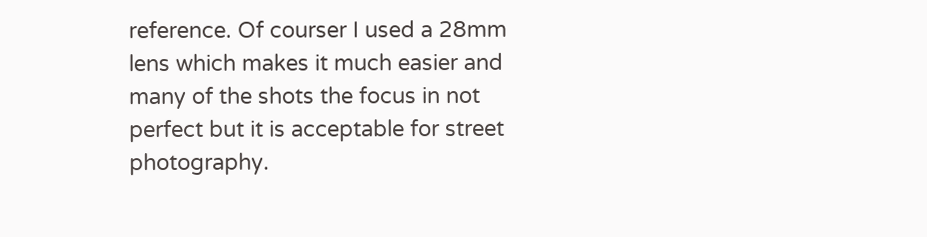reference. Of courser I used a 28mm lens which makes it much easier and many of the shots the focus in not perfect but it is acceptable for street photography.